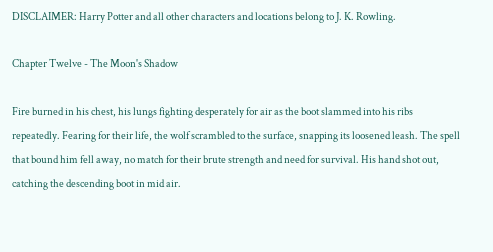DISCLAIMER: Harry Potter and all other characters and locations belong to J. K. Rowling.

Chapter Twelve - The Moon's Shadow

Fire burned in his chest, his lungs fighting desperately for air as the boot slammed into his ribs repeatedly. Fearing for their life, the wolf scrambled to the surface, snapping its loosened leash. The spell that bound him fell away, no match for their brute strength and need for survival. His hand shot out, catching the descending boot in mid air.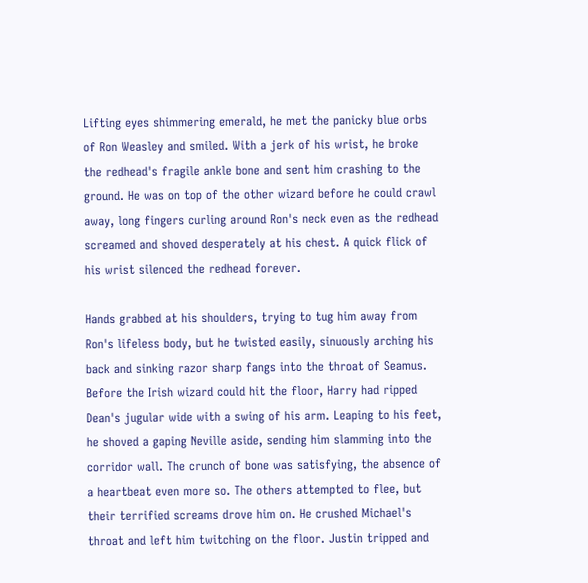Lifting eyes shimmering emerald, he met the panicky blue orbs of Ron Weasley and smiled. With a jerk of his wrist, he broke the redhead's fragile ankle bone and sent him crashing to the ground. He was on top of the other wizard before he could crawl away, long fingers curling around Ron's neck even as the redhead screamed and shoved desperately at his chest. A quick flick of his wrist silenced the redhead forever.

Hands grabbed at his shoulders, trying to tug him away from Ron's lifeless body, but he twisted easily, sinuously arching his back and sinking razor sharp fangs into the throat of Seamus. Before the Irish wizard could hit the floor, Harry had ripped Dean's jugular wide with a swing of his arm. Leaping to his feet, he shoved a gaping Neville aside, sending him slamming into the corridor wall. The crunch of bone was satisfying, the absence of a heartbeat even more so. The others attempted to flee, but their terrified screams drove him on. He crushed Michael's throat and left him twitching on the floor. Justin tripped and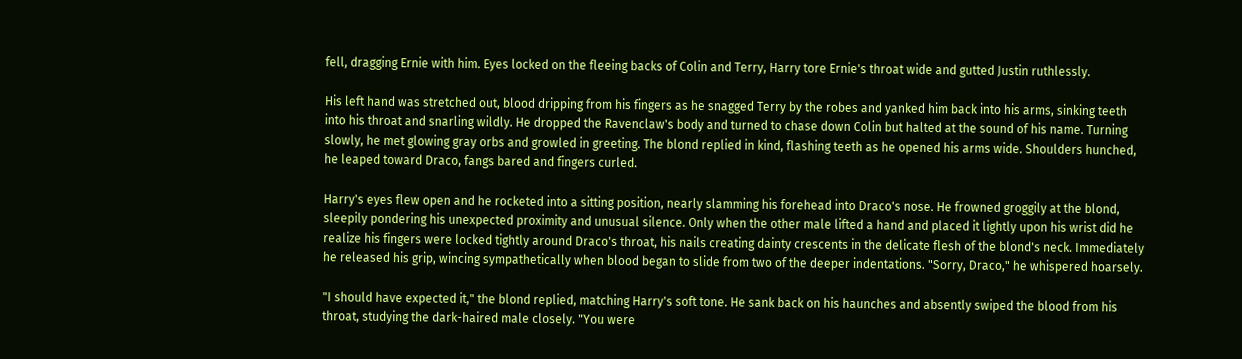fell, dragging Ernie with him. Eyes locked on the fleeing backs of Colin and Terry, Harry tore Ernie's throat wide and gutted Justin ruthlessly.

His left hand was stretched out, blood dripping from his fingers as he snagged Terry by the robes and yanked him back into his arms, sinking teeth into his throat and snarling wildly. He dropped the Ravenclaw's body and turned to chase down Colin but halted at the sound of his name. Turning slowly, he met glowing gray orbs and growled in greeting. The blond replied in kind, flashing teeth as he opened his arms wide. Shoulders hunched, he leaped toward Draco, fangs bared and fingers curled.

Harry's eyes flew open and he rocketed into a sitting position, nearly slamming his forehead into Draco's nose. He frowned groggily at the blond, sleepily pondering his unexpected proximity and unusual silence. Only when the other male lifted a hand and placed it lightly upon his wrist did he realize his fingers were locked tightly around Draco's throat, his nails creating dainty crescents in the delicate flesh of the blond's neck. Immediately he released his grip, wincing sympathetically when blood began to slide from two of the deeper indentations. "Sorry, Draco," he whispered hoarsely.

"I should have expected it," the blond replied, matching Harry's soft tone. He sank back on his haunches and absently swiped the blood from his throat, studying the dark-haired male closely. "You were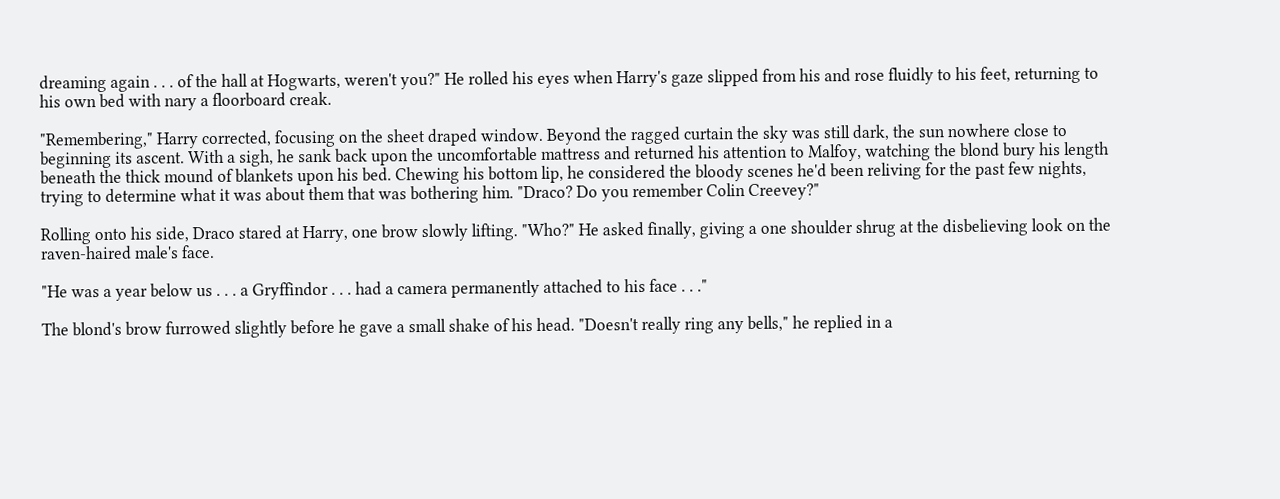dreaming again . . . of the hall at Hogwarts, weren't you?" He rolled his eyes when Harry's gaze slipped from his and rose fluidly to his feet, returning to his own bed with nary a floorboard creak.

"Remembering," Harry corrected, focusing on the sheet draped window. Beyond the ragged curtain the sky was still dark, the sun nowhere close to beginning its ascent. With a sigh, he sank back upon the uncomfortable mattress and returned his attention to Malfoy, watching the blond bury his length beneath the thick mound of blankets upon his bed. Chewing his bottom lip, he considered the bloody scenes he'd been reliving for the past few nights, trying to determine what it was about them that was bothering him. "Draco? Do you remember Colin Creevey?"

Rolling onto his side, Draco stared at Harry, one brow slowly lifting. "Who?" He asked finally, giving a one shoulder shrug at the disbelieving look on the raven-haired male's face.

"He was a year below us . . . a Gryffindor . . . had a camera permanently attached to his face . . ."

The blond's brow furrowed slightly before he gave a small shake of his head. "Doesn't really ring any bells," he replied in a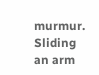murmur. Sliding an arm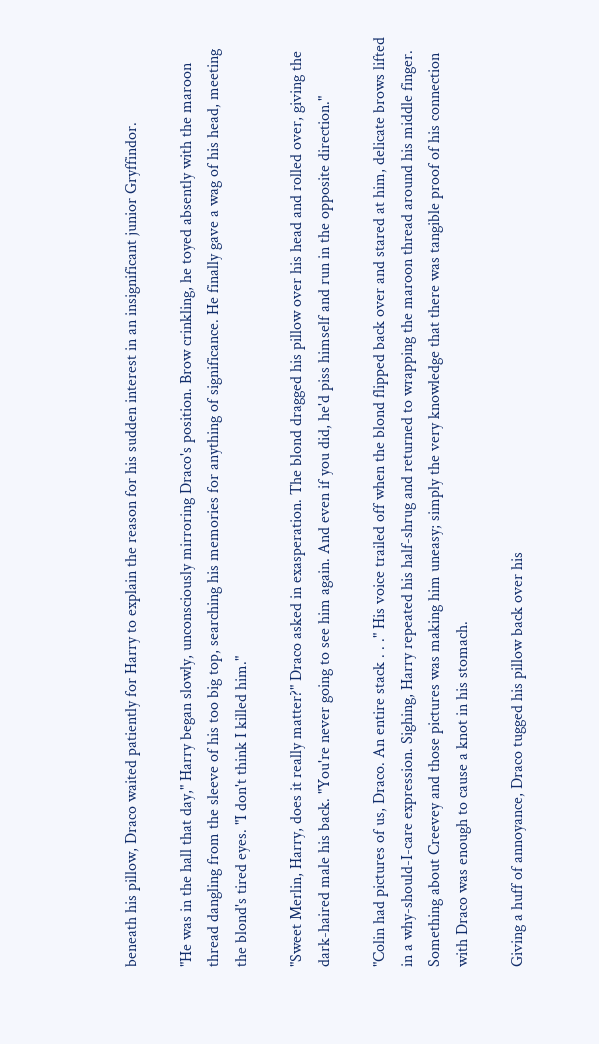beneath his pillow, Draco waited patiently for Harry to explain the reason for his sudden interest in an insignificant junior Gryffindor.

"He was in the hall that day," Harry began slowly, unconsciously mirroring Draco's position. Brow crinkling, he toyed absently with the maroon thread dangling from the sleeve of his too big top, searching his memories for anything of significance. He finally gave a wag of his head, meeting the blond's tired eyes. "I don't think I killed him."

"Sweet Merlin, Harry, does it really matter?" Draco asked in exasperation. The blond dragged his pillow over his head and rolled over, giving the dark-haired male his back. "You're never going to see him again. And even if you did, he'd piss himself and run in the opposite direction."

"Colin had pictures of us, Draco. An entire stack . . ." His voice trailed off when the blond flipped back over and stared at him, delicate brows lifted in a why-should-I-care expression. Sighing, Harry repeated his half-shrug and returned to wrapping the maroon thread around his middle finger. Something about Creevey and those pictures was making him uneasy; simply the very knowledge that there was tangible proof of his connection with Draco was enough to cause a knot in his stomach.

Giving a huff of annoyance, Draco tugged his pillow back over his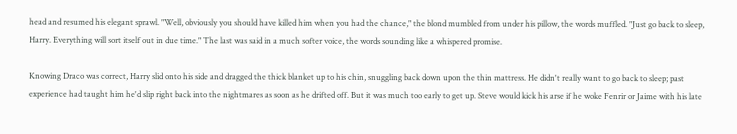head and resumed his elegant sprawl. "Well, obviously you should have killed him when you had the chance," the blond mumbled from under his pillow, the words muffled. "Just go back to sleep, Harry. Everything will sort itself out in due time." The last was said in a much softer voice, the words sounding like a whispered promise.

Knowing Draco was correct, Harry slid onto his side and dragged the thick blanket up to his chin, snuggling back down upon the thin mattress. He didn't really want to go back to sleep; past experience had taught him he'd slip right back into the nightmares as soon as he drifted off. But it was much too early to get up. Steve would kick his arse if he woke Fenrir or Jaime with his late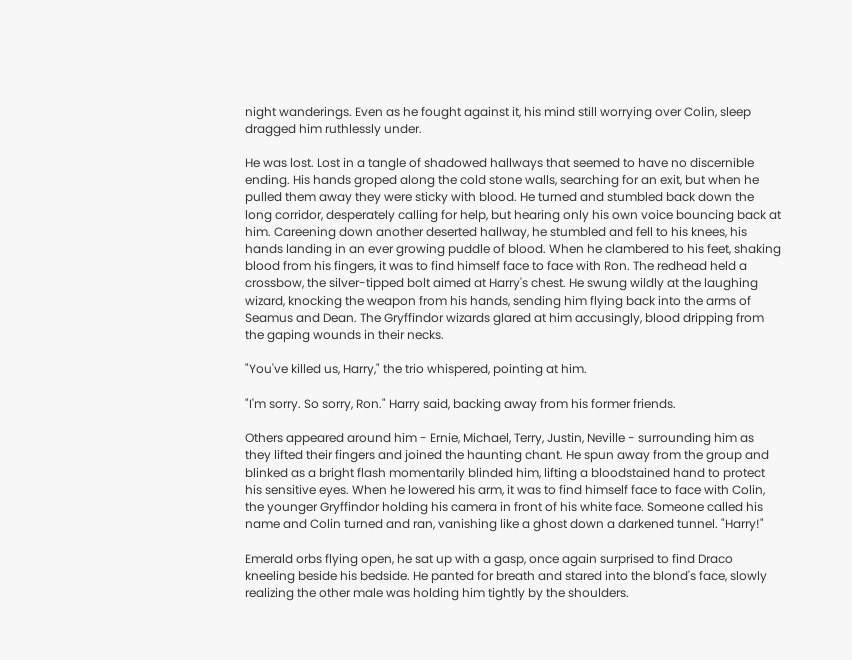night wanderings. Even as he fought against it, his mind still worrying over Colin, sleep dragged him ruthlessly under.

He was lost. Lost in a tangle of shadowed hallways that seemed to have no discernible ending. His hands groped along the cold stone walls, searching for an exit, but when he pulled them away they were sticky with blood. He turned and stumbled back down the long corridor, desperately calling for help, but hearing only his own voice bouncing back at him. Careening down another deserted hallway, he stumbled and fell to his knees, his hands landing in an ever growing puddle of blood. When he clambered to his feet, shaking blood from his fingers, it was to find himself face to face with Ron. The redhead held a crossbow, the silver-tipped bolt aimed at Harry's chest. He swung wildly at the laughing wizard, knocking the weapon from his hands, sending him flying back into the arms of Seamus and Dean. The Gryffindor wizards glared at him accusingly, blood dripping from the gaping wounds in their necks.

"You've killed us, Harry," the trio whispered, pointing at him.

"I'm sorry. So sorry, Ron." Harry said, backing away from his former friends.

Others appeared around him - Ernie, Michael, Terry, Justin, Neville - surrounding him as they lifted their fingers and joined the haunting chant. He spun away from the group and blinked as a bright flash momentarily blinded him, lifting a bloodstained hand to protect his sensitive eyes. When he lowered his arm, it was to find himself face to face with Colin, the younger Gryffindor holding his camera in front of his white face. Someone called his name and Colin turned and ran, vanishing like a ghost down a darkened tunnel. "Harry!"

Emerald orbs flying open, he sat up with a gasp, once again surprised to find Draco kneeling beside his bedside. He panted for breath and stared into the blond's face, slowly realizing the other male was holding him tightly by the shoulders.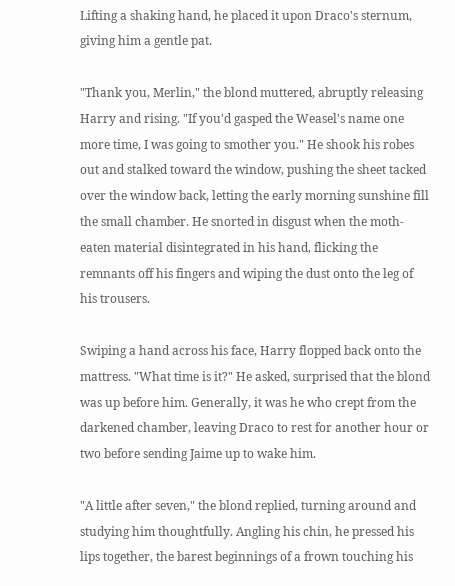Lifting a shaking hand, he placed it upon Draco's sternum, giving him a gentle pat.

"Thank you, Merlin," the blond muttered, abruptly releasing Harry and rising. "If you'd gasped the Weasel's name one more time, I was going to smother you." He shook his robes out and stalked toward the window, pushing the sheet tacked over the window back, letting the early morning sunshine fill the small chamber. He snorted in disgust when the moth-eaten material disintegrated in his hand, flicking the remnants off his fingers and wiping the dust onto the leg of his trousers.

Swiping a hand across his face, Harry flopped back onto the mattress. "What time is it?" He asked, surprised that the blond was up before him. Generally, it was he who crept from the darkened chamber, leaving Draco to rest for another hour or two before sending Jaime up to wake him.

"A little after seven," the blond replied, turning around and studying him thoughtfully. Angling his chin, he pressed his lips together, the barest beginnings of a frown touching his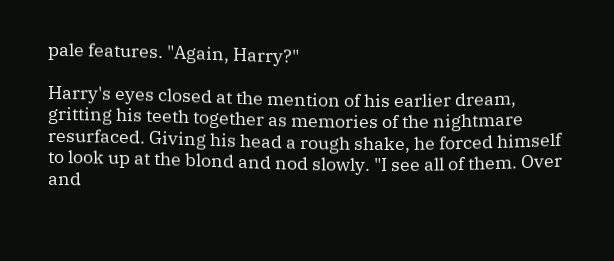pale features. "Again, Harry?"

Harry's eyes closed at the mention of his earlier dream, gritting his teeth together as memories of the nightmare resurfaced. Giving his head a rough shake, he forced himself to look up at the blond and nod slowly. "I see all of them. Over and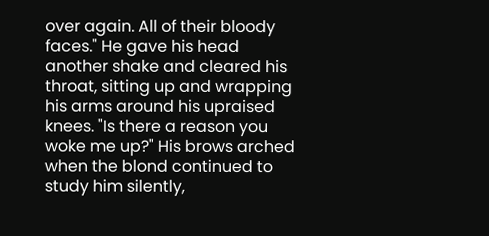over again. All of their bloody faces." He gave his head another shake and cleared his throat, sitting up and wrapping his arms around his upraised knees. "Is there a reason you woke me up?" His brows arched when the blond continued to study him silently,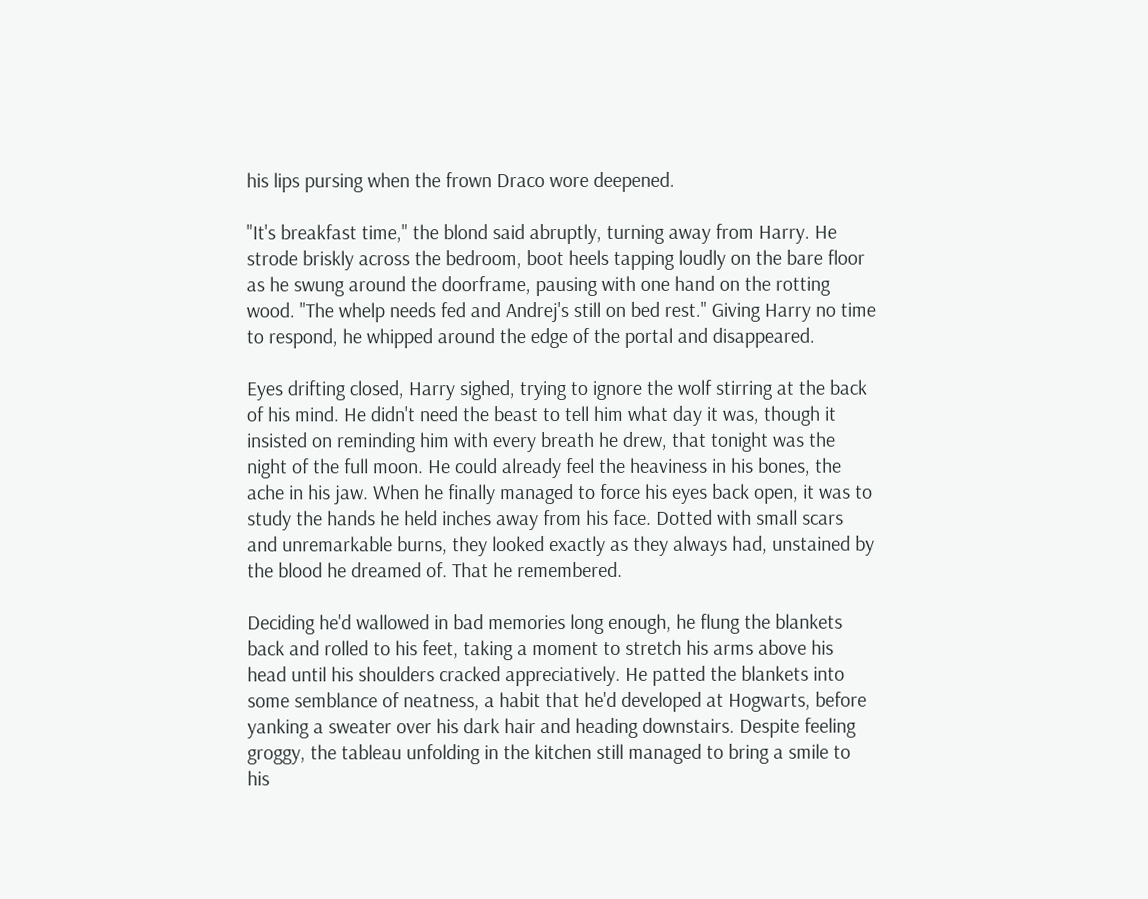his lips pursing when the frown Draco wore deepened.

"It's breakfast time," the blond said abruptly, turning away from Harry. He strode briskly across the bedroom, boot heels tapping loudly on the bare floor as he swung around the doorframe, pausing with one hand on the rotting wood. "The whelp needs fed and Andrej's still on bed rest." Giving Harry no time to respond, he whipped around the edge of the portal and disappeared.

Eyes drifting closed, Harry sighed, trying to ignore the wolf stirring at the back of his mind. He didn't need the beast to tell him what day it was, though it insisted on reminding him with every breath he drew, that tonight was the night of the full moon. He could already feel the heaviness in his bones, the ache in his jaw. When he finally managed to force his eyes back open, it was to study the hands he held inches away from his face. Dotted with small scars and unremarkable burns, they looked exactly as they always had, unstained by the blood he dreamed of. That he remembered.

Deciding he'd wallowed in bad memories long enough, he flung the blankets back and rolled to his feet, taking a moment to stretch his arms above his head until his shoulders cracked appreciatively. He patted the blankets into some semblance of neatness, a habit that he'd developed at Hogwarts, before yanking a sweater over his dark hair and heading downstairs. Despite feeling groggy, the tableau unfolding in the kitchen still managed to bring a smile to his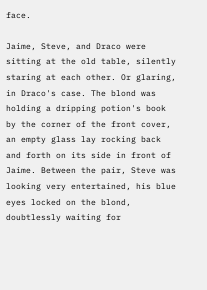face.

Jaime, Steve, and Draco were sitting at the old table, silently staring at each other. Or glaring, in Draco's case. The blond was holding a dripping potion's book by the corner of the front cover, an empty glass lay rocking back and forth on its side in front of Jaime. Between the pair, Steve was looking very entertained, his blue eyes locked on the blond, doubtlessly waiting for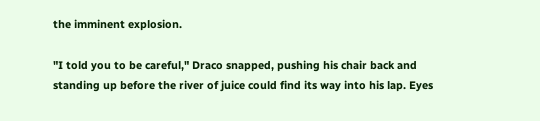the imminent explosion.

"I told you to be careful," Draco snapped, pushing his chair back and standing up before the river of juice could find its way into his lap. Eyes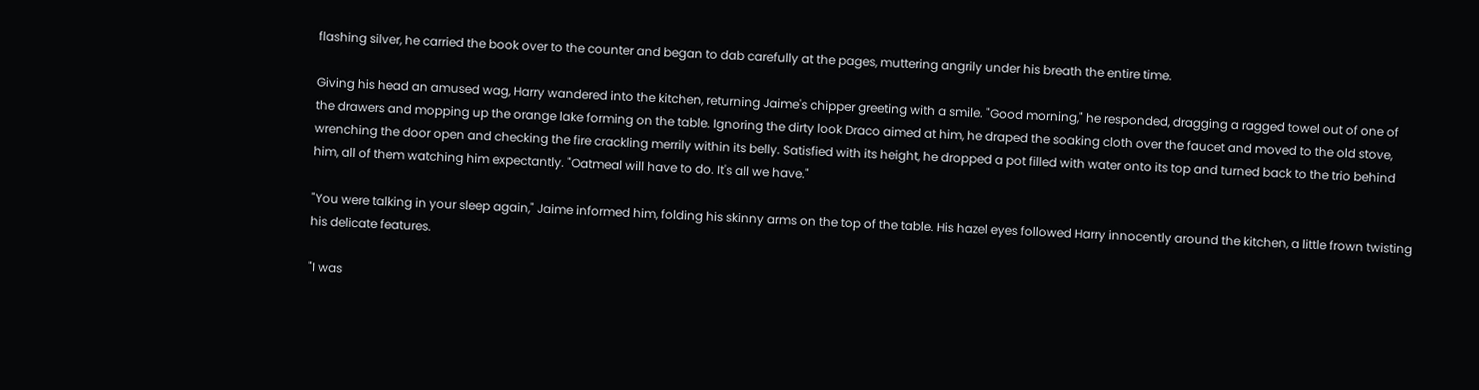flashing silver, he carried the book over to the counter and began to dab carefully at the pages, muttering angrily under his breath the entire time.

Giving his head an amused wag, Harry wandered into the kitchen, returning Jaime's chipper greeting with a smile. "Good morning," he responded, dragging a ragged towel out of one of the drawers and mopping up the orange lake forming on the table. Ignoring the dirty look Draco aimed at him, he draped the soaking cloth over the faucet and moved to the old stove, wrenching the door open and checking the fire crackling merrily within its belly. Satisfied with its height, he dropped a pot filled with water onto its top and turned back to the trio behind him, all of them watching him expectantly. "Oatmeal will have to do. It's all we have."

"You were talking in your sleep again," Jaime informed him, folding his skinny arms on the top of the table. His hazel eyes followed Harry innocently around the kitchen, a little frown twisting his delicate features.

"I was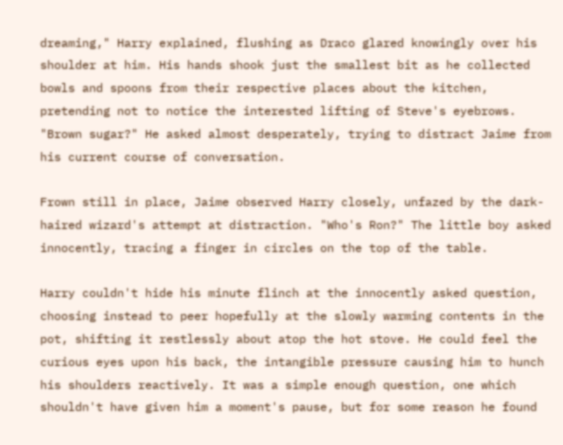dreaming," Harry explained, flushing as Draco glared knowingly over his shoulder at him. His hands shook just the smallest bit as he collected bowls and spoons from their respective places about the kitchen, pretending not to notice the interested lifting of Steve's eyebrows. "Brown sugar?" He asked almost desperately, trying to distract Jaime from his current course of conversation.

Frown still in place, Jaime observed Harry closely, unfazed by the dark-haired wizard's attempt at distraction. "Who's Ron?" The little boy asked innocently, tracing a finger in circles on the top of the table.

Harry couldn't hide his minute flinch at the innocently asked question, choosing instead to peer hopefully at the slowly warming contents in the pot, shifting it restlessly about atop the hot stove. He could feel the curious eyes upon his back, the intangible pressure causing him to hunch his shoulders reactively. It was a simple enough question, one which shouldn't have given him a moment's pause, but for some reason he found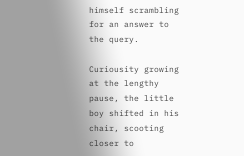himself scrambling for an answer to the query.

Curiousity growing at the lengthy pause, the little boy shifted in his chair, scooting closer to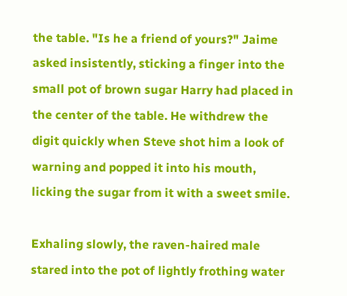the table. "Is he a friend of yours?" Jaime asked insistently, sticking a finger into the small pot of brown sugar Harry had placed in the center of the table. He withdrew the digit quickly when Steve shot him a look of warning and popped it into his mouth, licking the sugar from it with a sweet smile.

Exhaling slowly, the raven-haired male stared into the pot of lightly frothing water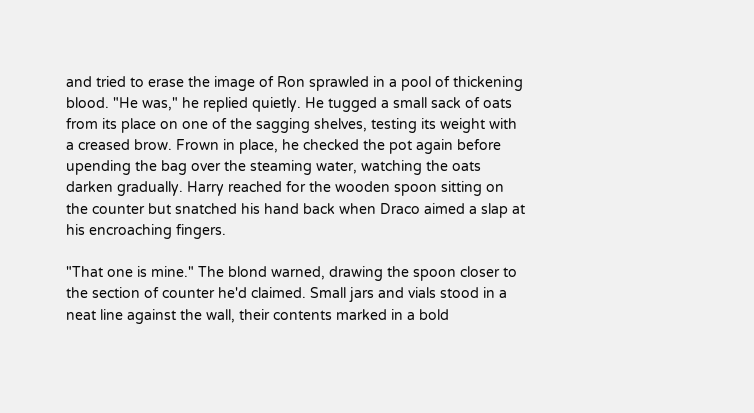and tried to erase the image of Ron sprawled in a pool of thickening blood. "He was," he replied quietly. He tugged a small sack of oats from its place on one of the sagging shelves, testing its weight with a creased brow. Frown in place, he checked the pot again before upending the bag over the steaming water, watching the oats darken gradually. Harry reached for the wooden spoon sitting on the counter but snatched his hand back when Draco aimed a slap at his encroaching fingers.

"That one is mine." The blond warned, drawing the spoon closer to the section of counter he'd claimed. Small jars and vials stood in a neat line against the wall, their contents marked in a bold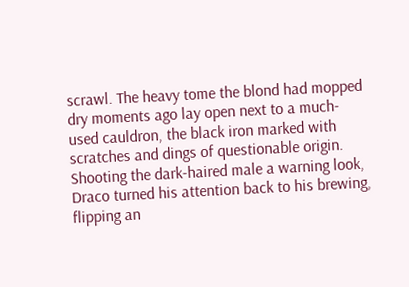scrawl. The heavy tome the blond had mopped dry moments ago lay open next to a much-used cauldron, the black iron marked with scratches and dings of questionable origin. Shooting the dark-haired male a warning look, Draco turned his attention back to his brewing, flipping an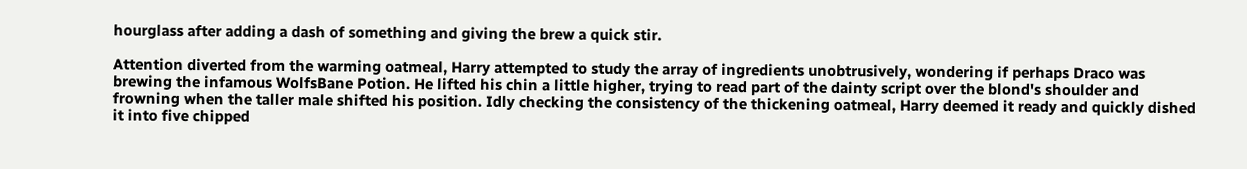hourglass after adding a dash of something and giving the brew a quick stir.

Attention diverted from the warming oatmeal, Harry attempted to study the array of ingredients unobtrusively, wondering if perhaps Draco was brewing the infamous WolfsBane Potion. He lifted his chin a little higher, trying to read part of the dainty script over the blond's shoulder and frowning when the taller male shifted his position. Idly checking the consistency of the thickening oatmeal, Harry deemed it ready and quickly dished it into five chipped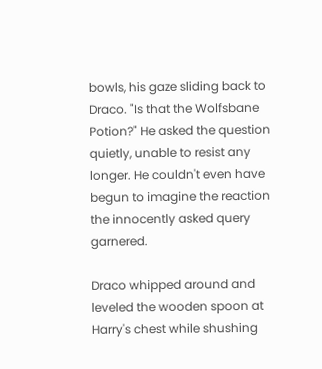bowls, his gaze sliding back to Draco. "Is that the Wolfsbane Potion?" He asked the question quietly, unable to resist any longer. He couldn't even have begun to imagine the reaction the innocently asked query garnered.

Draco whipped around and leveled the wooden spoon at Harry's chest while shushing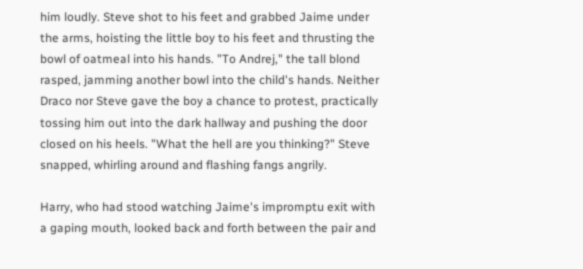him loudly. Steve shot to his feet and grabbed Jaime under the arms, hoisting the little boy to his feet and thrusting the bowl of oatmeal into his hands. "To Andrej," the tall blond rasped, jamming another bowl into the child's hands. Neither Draco nor Steve gave the boy a chance to protest, practically tossing him out into the dark hallway and pushing the door closed on his heels. "What the hell are you thinking?" Steve snapped, whirling around and flashing fangs angrily.

Harry, who had stood watching Jaime's impromptu exit with a gaping mouth, looked back and forth between the pair and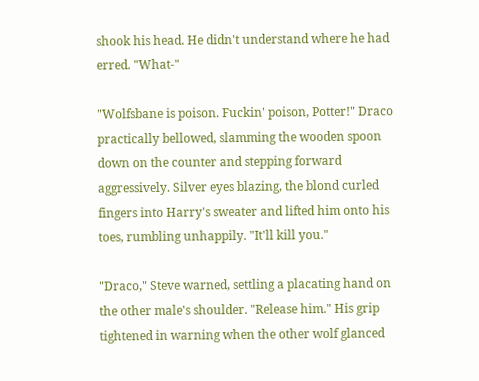shook his head. He didn't understand where he had erred. "What-"

"Wolfsbane is poison. Fuckin' poison, Potter!" Draco practically bellowed, slamming the wooden spoon down on the counter and stepping forward aggressively. Silver eyes blazing, the blond curled fingers into Harry's sweater and lifted him onto his toes, rumbling unhappily. "It'll kill you."

"Draco," Steve warned, settling a placating hand on the other male's shoulder. "Release him." His grip tightened in warning when the other wolf glanced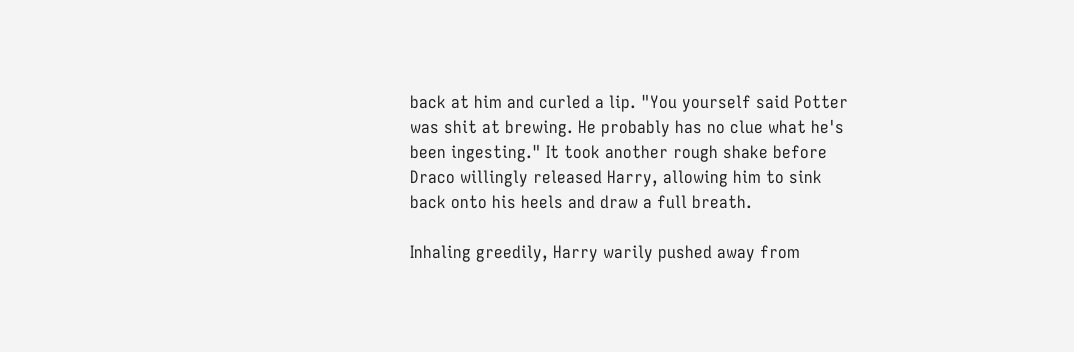back at him and curled a lip. "You yourself said Potter was shit at brewing. He probably has no clue what he's been ingesting." It took another rough shake before Draco willingly released Harry, allowing him to sink back onto his heels and draw a full breath.

Inhaling greedily, Harry warily pushed away from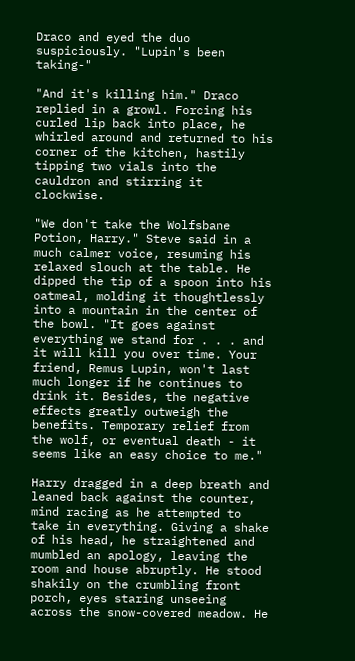Draco and eyed the duo suspiciously. "Lupin's been taking-"

"And it's killing him." Draco replied in a growl. Forcing his curled lip back into place, he whirled around and returned to his corner of the kitchen, hastily tipping two vials into the cauldron and stirring it clockwise.

"We don't take the Wolfsbane Potion, Harry." Steve said in a much calmer voice, resuming his relaxed slouch at the table. He dipped the tip of a spoon into his oatmeal, molding it thoughtlessly into a mountain in the center of the bowl. "It goes against everything we stand for . . . and it will kill you over time. Your friend, Remus Lupin, won't last much longer if he continues to drink it. Besides, the negative effects greatly outweigh the benefits. Temporary relief from the wolf, or eventual death - it seems like an easy choice to me."

Harry dragged in a deep breath and leaned back against the counter, mind racing as he attempted to take in everything. Giving a shake of his head, he straightened and mumbled an apology, leaving the room and house abruptly. He stood shakily on the crumbling front porch, eyes staring unseeing across the snow-covered meadow. He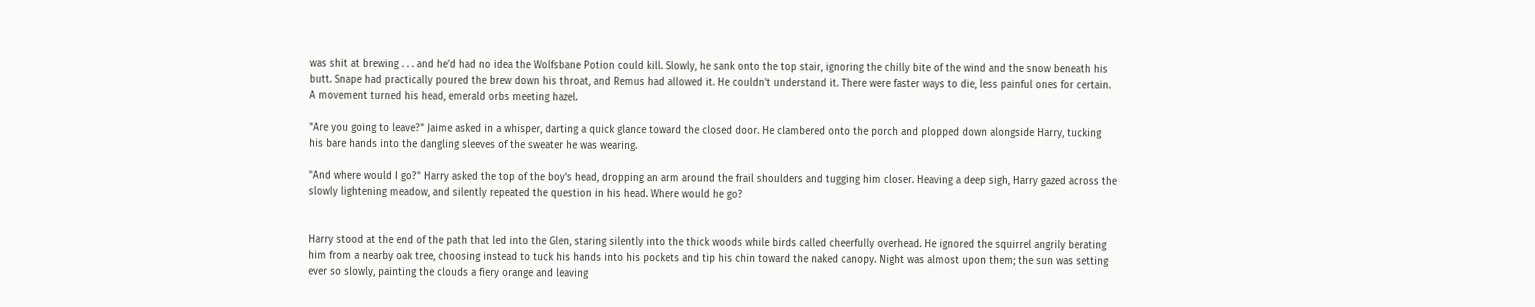was shit at brewing . . . and he'd had no idea the Wolfsbane Potion could kill. Slowly, he sank onto the top stair, ignoring the chilly bite of the wind and the snow beneath his butt. Snape had practically poured the brew down his throat, and Remus had allowed it. He couldn't understand it. There were faster ways to die, less painful ones for certain. A movement turned his head, emerald orbs meeting hazel.

"Are you going to leave?" Jaime asked in a whisper, darting a quick glance toward the closed door. He clambered onto the porch and plopped down alongside Harry, tucking his bare hands into the dangling sleeves of the sweater he was wearing.

"And where would I go?" Harry asked the top of the boy's head, dropping an arm around the frail shoulders and tugging him closer. Heaving a deep sigh, Harry gazed across the slowly lightening meadow, and silently repeated the question in his head. Where would he go?


Harry stood at the end of the path that led into the Glen, staring silently into the thick woods while birds called cheerfully overhead. He ignored the squirrel angrily berating him from a nearby oak tree, choosing instead to tuck his hands into his pockets and tip his chin toward the naked canopy. Night was almost upon them; the sun was setting ever so slowly, painting the clouds a fiery orange and leaving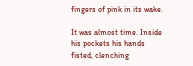fingers of pink in its wake.

It was almost time. Inside his pockets his hands fisted, clenching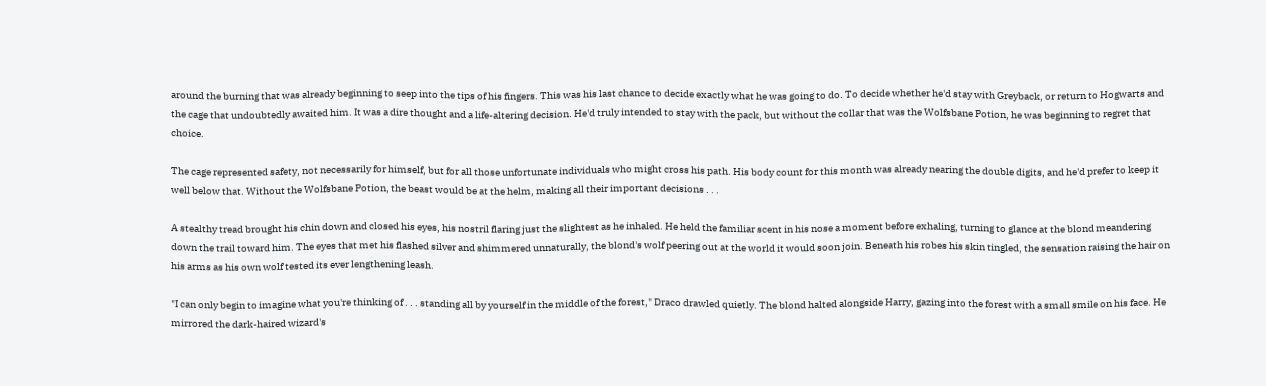around the burning that was already beginning to seep into the tips of his fingers. This was his last chance to decide exactly what he was going to do. To decide whether he'd stay with Greyback, or return to Hogwarts and the cage that undoubtedly awaited him. It was a dire thought and a life-altering decision. He'd truly intended to stay with the pack, but without the collar that was the Wolfsbane Potion, he was beginning to regret that choice.

The cage represented safety, not necessarily for himself, but for all those unfortunate individuals who might cross his path. His body count for this month was already nearing the double digits, and he'd prefer to keep it well below that. Without the Wolfsbane Potion, the beast would be at the helm, making all their important decisions . . .

A stealthy tread brought his chin down and closed his eyes, his nostril flaring just the slightest as he inhaled. He held the familiar scent in his nose a moment before exhaling, turning to glance at the blond meandering down the trail toward him. The eyes that met his flashed silver and shimmered unnaturally, the blond's wolf peering out at the world it would soon join. Beneath his robes his skin tingled, the sensation raising the hair on his arms as his own wolf tested its ever lengthening leash.

"I can only begin to imagine what you're thinking of . . . standing all by yourself in the middle of the forest," Draco drawled quietly. The blond halted alongside Harry, gazing into the forest with a small smile on his face. He mirrored the dark-haired wizard's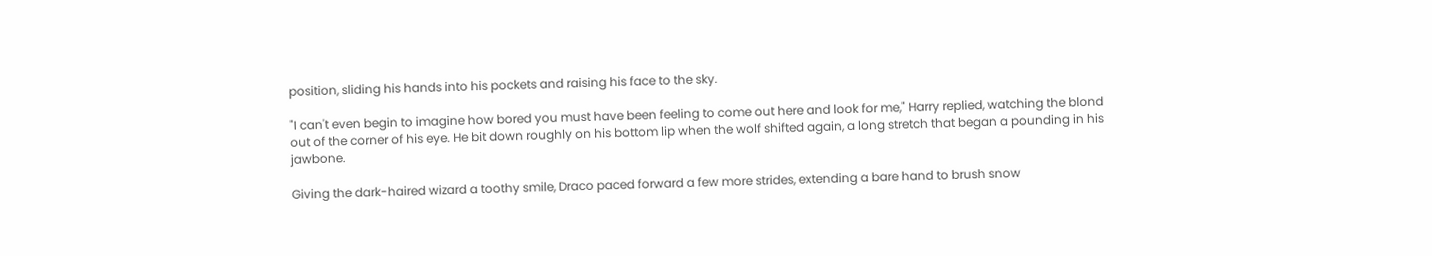position, sliding his hands into his pockets and raising his face to the sky.

"I can't even begin to imagine how bored you must have been feeling to come out here and look for me," Harry replied, watching the blond out of the corner of his eye. He bit down roughly on his bottom lip when the wolf shifted again, a long stretch that began a pounding in his jawbone.

Giving the dark-haired wizard a toothy smile, Draco paced forward a few more strides, extending a bare hand to brush snow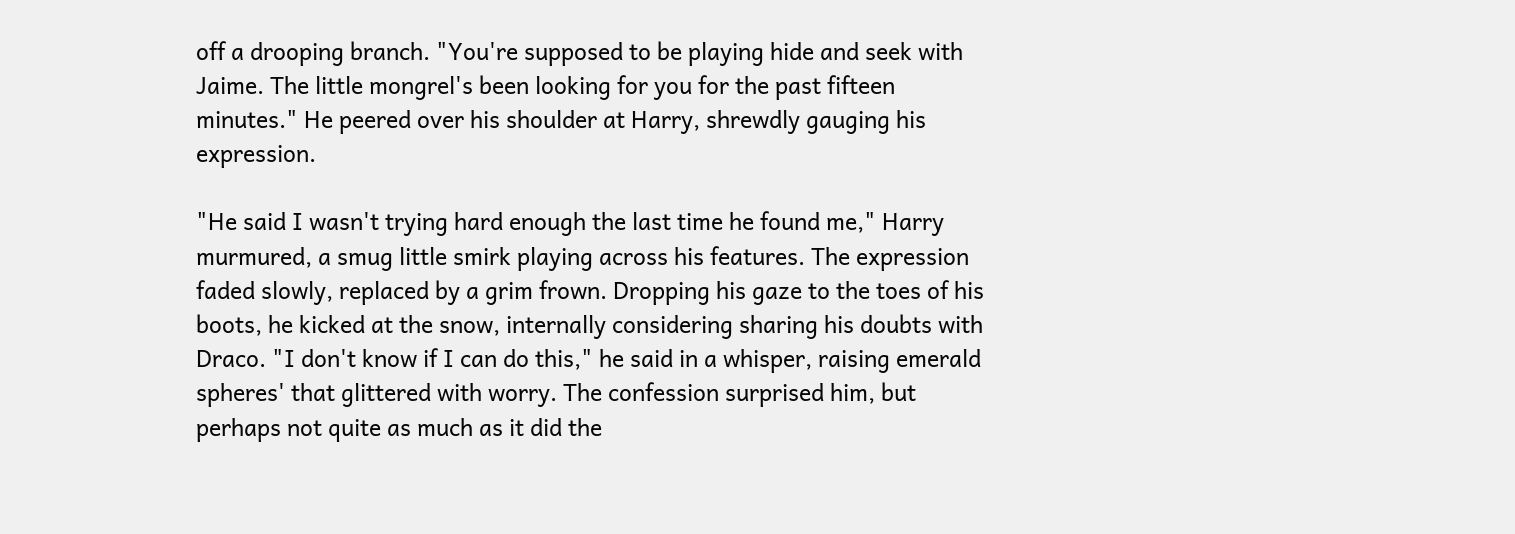off a drooping branch. "You're supposed to be playing hide and seek with Jaime. The little mongrel's been looking for you for the past fifteen minutes." He peered over his shoulder at Harry, shrewdly gauging his expression.

"He said I wasn't trying hard enough the last time he found me," Harry murmured, a smug little smirk playing across his features. The expression faded slowly, replaced by a grim frown. Dropping his gaze to the toes of his boots, he kicked at the snow, internally considering sharing his doubts with Draco. "I don't know if I can do this," he said in a whisper, raising emerald spheres' that glittered with worry. The confession surprised him, but perhaps not quite as much as it did the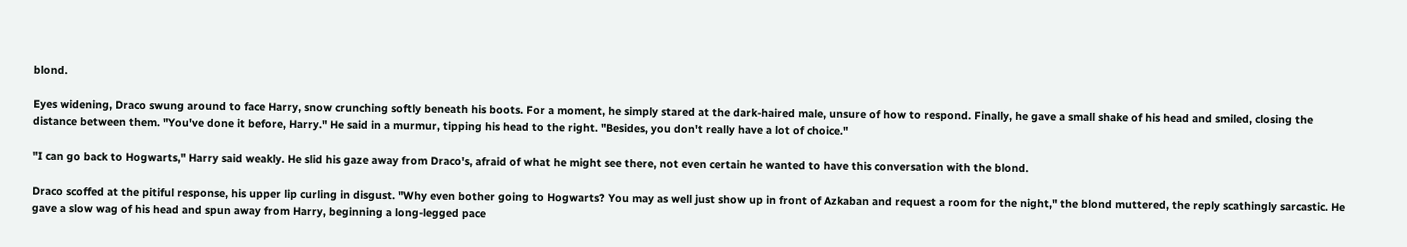blond.

Eyes widening, Draco swung around to face Harry, snow crunching softly beneath his boots. For a moment, he simply stared at the dark-haired male, unsure of how to respond. Finally, he gave a small shake of his head and smiled, closing the distance between them. "You've done it before, Harry." He said in a murmur, tipping his head to the right. "Besides, you don't really have a lot of choice."

"I can go back to Hogwarts," Harry said weakly. He slid his gaze away from Draco's, afraid of what he might see there, not even certain he wanted to have this conversation with the blond.

Draco scoffed at the pitiful response, his upper lip curling in disgust. "Why even bother going to Hogwarts? You may as well just show up in front of Azkaban and request a room for the night," the blond muttered, the reply scathingly sarcastic. He gave a slow wag of his head and spun away from Harry, beginning a long-legged pace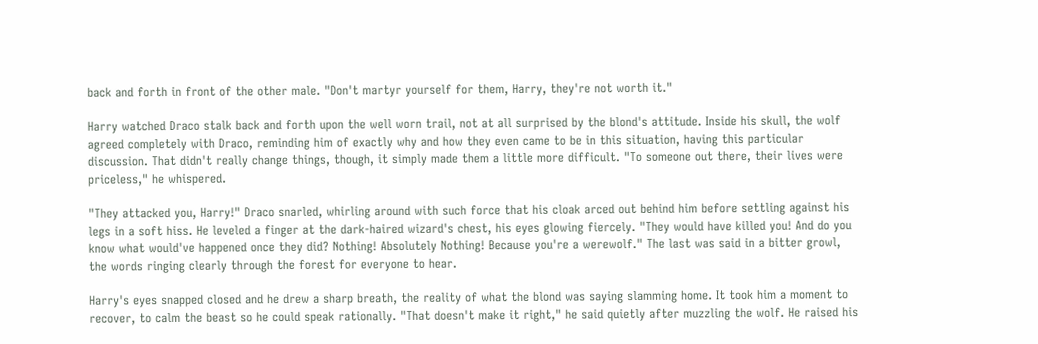back and forth in front of the other male. "Don't martyr yourself for them, Harry, they're not worth it."

Harry watched Draco stalk back and forth upon the well worn trail, not at all surprised by the blond's attitude. Inside his skull, the wolf agreed completely with Draco, reminding him of exactly why and how they even came to be in this situation, having this particular discussion. That didn't really change things, though, it simply made them a little more difficult. "To someone out there, their lives were priceless," he whispered.

"They attacked you, Harry!" Draco snarled, whirling around with such force that his cloak arced out behind him before settling against his legs in a soft hiss. He leveled a finger at the dark-haired wizard's chest, his eyes glowing fiercely. "They would have killed you! And do you know what would've happened once they did? Nothing! Absolutely Nothing! Because you're a werewolf." The last was said in a bitter growl, the words ringing clearly through the forest for everyone to hear.

Harry's eyes snapped closed and he drew a sharp breath, the reality of what the blond was saying slamming home. It took him a moment to recover, to calm the beast so he could speak rationally. "That doesn't make it right," he said quietly after muzzling the wolf. He raised his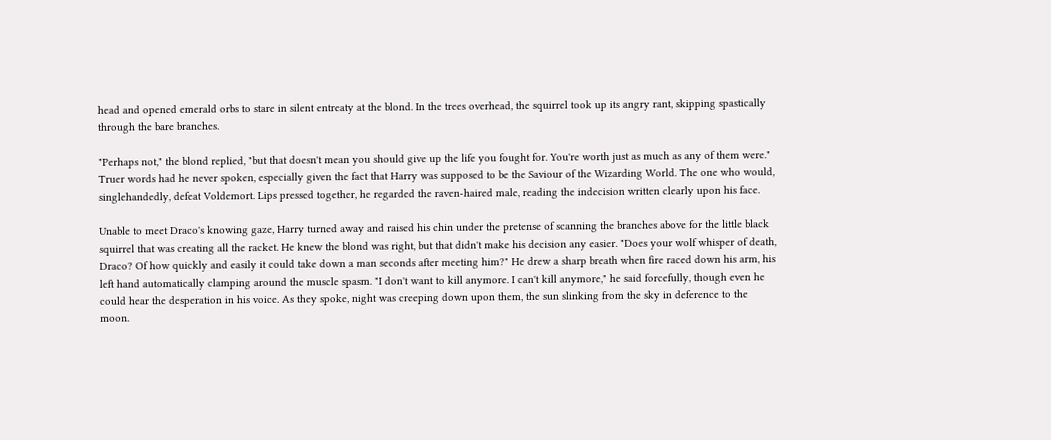head and opened emerald orbs to stare in silent entreaty at the blond. In the trees overhead, the squirrel took up its angry rant, skipping spastically through the bare branches.

"Perhaps not," the blond replied, "but that doesn't mean you should give up the life you fought for. You're worth just as much as any of them were." Truer words had he never spoken, especially given the fact that Harry was supposed to be the Saviour of the Wizarding World. The one who would, singlehandedly, defeat Voldemort. Lips pressed together, he regarded the raven-haired male, reading the indecision written clearly upon his face.

Unable to meet Draco's knowing gaze, Harry turned away and raised his chin under the pretense of scanning the branches above for the little black squirrel that was creating all the racket. He knew the blond was right, but that didn't make his decision any easier. "Does your wolf whisper of death, Draco? Of how quickly and easily it could take down a man seconds after meeting him?" He drew a sharp breath when fire raced down his arm, his left hand automatically clamping around the muscle spasm. "I don't want to kill anymore. I can't kill anymore," he said forcefully, though even he could hear the desperation in his voice. As they spoke, night was creeping down upon them, the sun slinking from the sky in deference to the moon.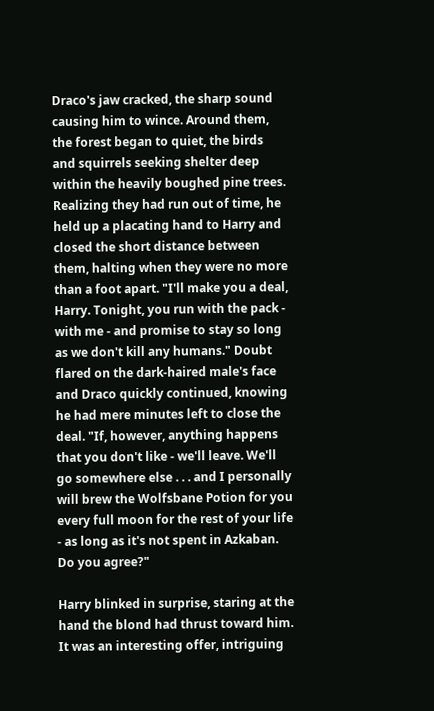Draco's jaw cracked, the sharp sound causing him to wince. Around them, the forest began to quiet, the birds and squirrels seeking shelter deep within the heavily boughed pine trees. Realizing they had run out of time, he held up a placating hand to Harry and closed the short distance between them, halting when they were no more than a foot apart. "I'll make you a deal, Harry. Tonight, you run with the pack - with me - and promise to stay so long as we don't kill any humans." Doubt flared on the dark-haired male's face and Draco quickly continued, knowing he had mere minutes left to close the deal. "If, however, anything happens that you don't like - we'll leave. We'll go somewhere else . . . and I personally will brew the Wolfsbane Potion for you every full moon for the rest of your life - as long as it's not spent in Azkaban. Do you agree?"

Harry blinked in surprise, staring at the hand the blond had thrust toward him. It was an interesting offer, intriguing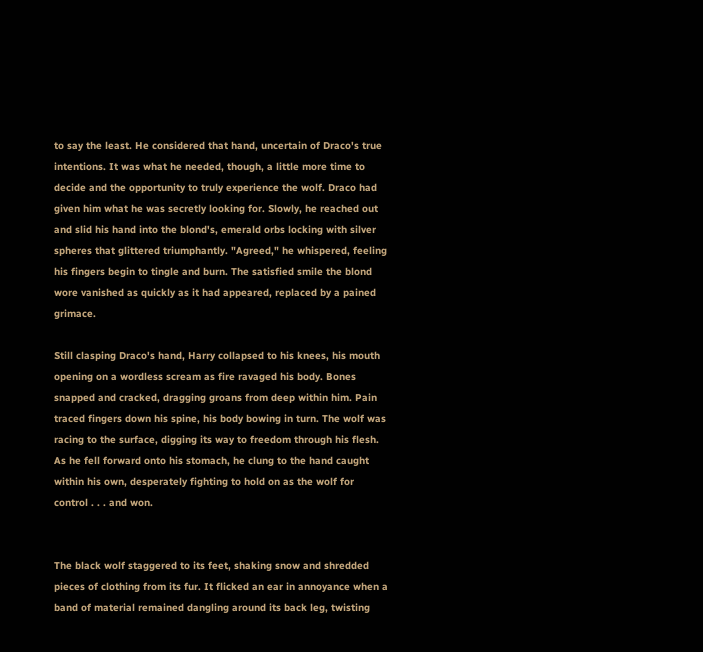to say the least. He considered that hand, uncertain of Draco's true intentions. It was what he needed, though, a little more time to decide and the opportunity to truly experience the wolf. Draco had given him what he was secretly looking for. Slowly, he reached out and slid his hand into the blond's, emerald orbs locking with silver spheres that glittered triumphantly. "Agreed," he whispered, feeling his fingers begin to tingle and burn. The satisfied smile the blond wore vanished as quickly as it had appeared, replaced by a pained grimace.

Still clasping Draco's hand, Harry collapsed to his knees, his mouth opening on a wordless scream as fire ravaged his body. Bones snapped and cracked, dragging groans from deep within him. Pain traced fingers down his spine, his body bowing in turn. The wolf was racing to the surface, digging its way to freedom through his flesh. As he fell forward onto his stomach, he clung to the hand caught within his own, desperately fighting to hold on as the wolf for control . . . and won.


The black wolf staggered to its feet, shaking snow and shredded pieces of clothing from its fur. It flicked an ear in annoyance when a band of material remained dangling around its back leg, twisting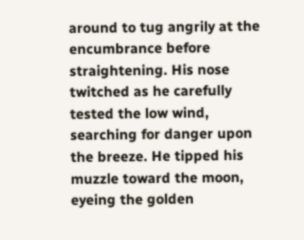around to tug angrily at the encumbrance before straightening. His nose twitched as he carefully tested the low wind, searching for danger upon the breeze. He tipped his muzzle toward the moon, eyeing the golden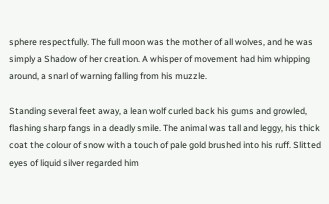sphere respectfully. The full moon was the mother of all wolves, and he was simply a Shadow of her creation. A whisper of movement had him whipping around, a snarl of warning falling from his muzzle.

Standing several feet away, a lean wolf curled back his gums and growled, flashing sharp fangs in a deadly smile. The animal was tall and leggy, his thick coat the colour of snow with a touch of pale gold brushed into his ruff. Slitted eyes of liquid silver regarded him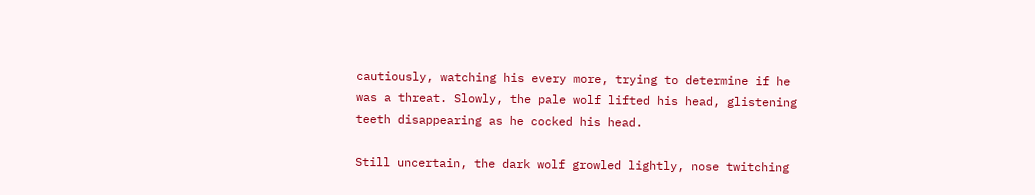cautiously, watching his every more, trying to determine if he was a threat. Slowly, the pale wolf lifted his head, glistening teeth disappearing as he cocked his head.

Still uncertain, the dark wolf growled lightly, nose twitching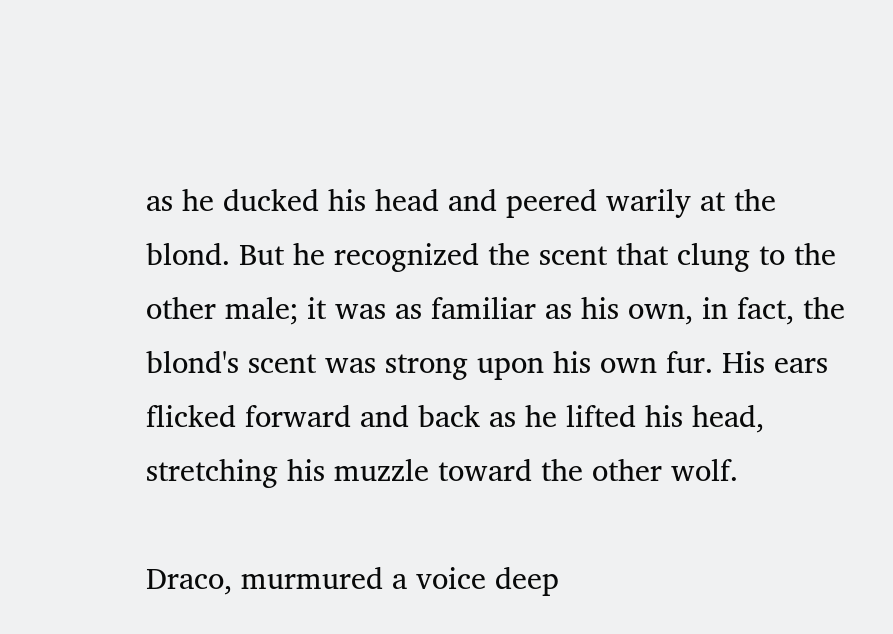as he ducked his head and peered warily at the blond. But he recognized the scent that clung to the other male; it was as familiar as his own, in fact, the blond's scent was strong upon his own fur. His ears flicked forward and back as he lifted his head, stretching his muzzle toward the other wolf.

Draco, murmured a voice deep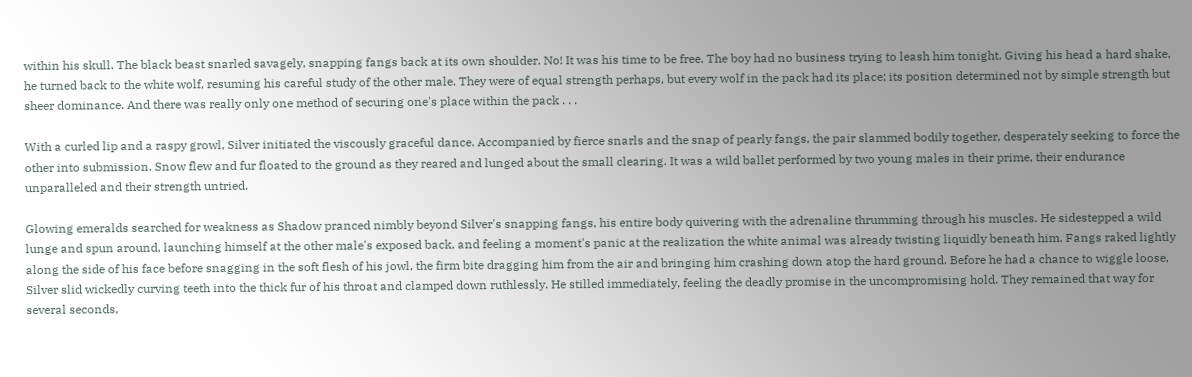within his skull. The black beast snarled savagely, snapping fangs back at its own shoulder. No! It was his time to be free. The boy had no business trying to leash him tonight. Giving his head a hard shake, he turned back to the white wolf, resuming his careful study of the other male. They were of equal strength perhaps, but every wolf in the pack had its place; its position determined not by simple strength but sheer dominance. And there was really only one method of securing one's place within the pack . . .

With a curled lip and a raspy growl, Silver initiated the viscously graceful dance. Accompanied by fierce snarls and the snap of pearly fangs, the pair slammed bodily together, desperately seeking to force the other into submission. Snow flew and fur floated to the ground as they reared and lunged about the small clearing. It was a wild ballet performed by two young males in their prime, their endurance unparalleled and their strength untried.

Glowing emeralds searched for weakness as Shadow pranced nimbly beyond Silver's snapping fangs, his entire body quivering with the adrenaline thrumming through his muscles. He sidestepped a wild lunge and spun around, launching himself at the other male's exposed back, and feeling a moment's panic at the realization the white animal was already twisting liquidly beneath him. Fangs raked lightly along the side of his face before snagging in the soft flesh of his jowl, the firm bite dragging him from the air and bringing him crashing down atop the hard ground. Before he had a chance to wiggle loose, Silver slid wickedly curving teeth into the thick fur of his throat and clamped down ruthlessly. He stilled immediately, feeling the deadly promise in the uncompromising hold. They remained that way for several seconds,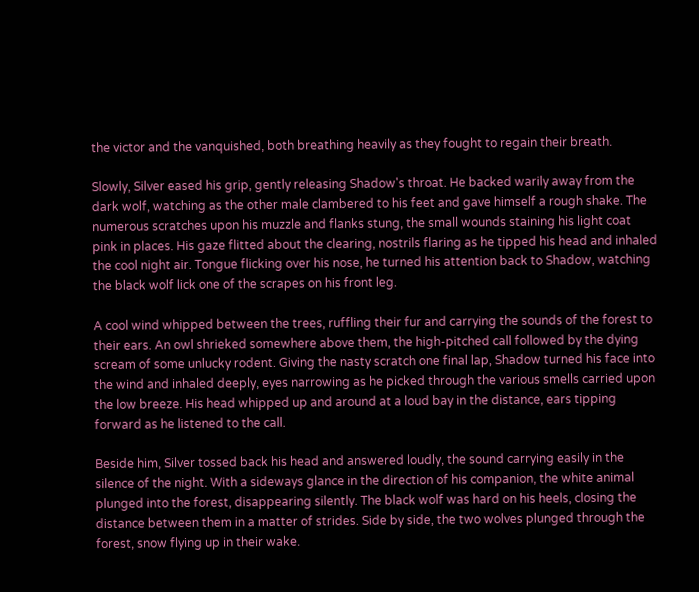the victor and the vanquished, both breathing heavily as they fought to regain their breath.

Slowly, Silver eased his grip, gently releasing Shadow's throat. He backed warily away from the dark wolf, watching as the other male clambered to his feet and gave himself a rough shake. The numerous scratches upon his muzzle and flanks stung, the small wounds staining his light coat pink in places. His gaze flitted about the clearing, nostrils flaring as he tipped his head and inhaled the cool night air. Tongue flicking over his nose, he turned his attention back to Shadow, watching the black wolf lick one of the scrapes on his front leg.

A cool wind whipped between the trees, ruffling their fur and carrying the sounds of the forest to their ears. An owl shrieked somewhere above them, the high-pitched call followed by the dying scream of some unlucky rodent. Giving the nasty scratch one final lap, Shadow turned his face into the wind and inhaled deeply, eyes narrowing as he picked through the various smells carried upon the low breeze. His head whipped up and around at a loud bay in the distance, ears tipping forward as he listened to the call.

Beside him, Silver tossed back his head and answered loudly, the sound carrying easily in the silence of the night. With a sideways glance in the direction of his companion, the white animal plunged into the forest, disappearing silently. The black wolf was hard on his heels, closing the distance between them in a matter of strides. Side by side, the two wolves plunged through the forest, snow flying up in their wake.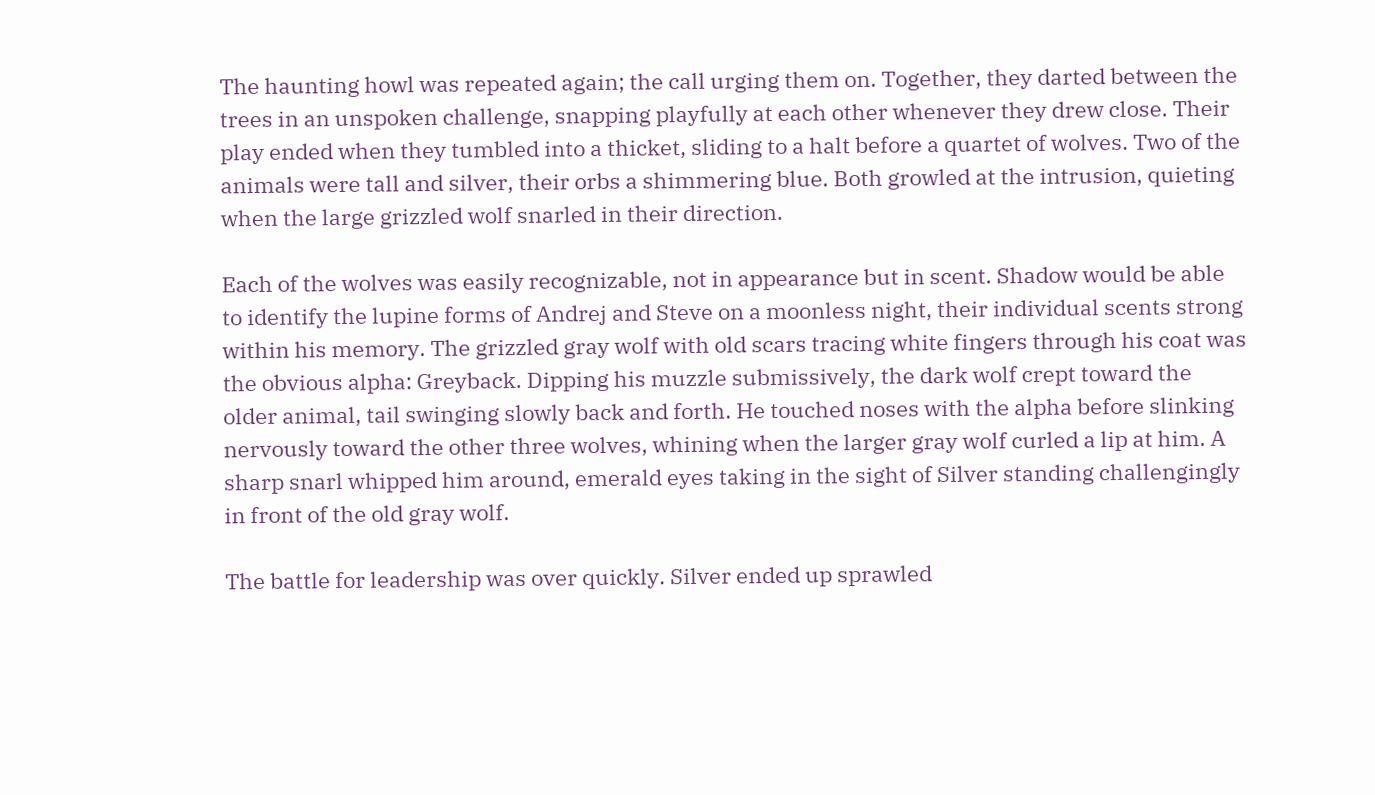The haunting howl was repeated again; the call urging them on. Together, they darted between the trees in an unspoken challenge, snapping playfully at each other whenever they drew close. Their play ended when they tumbled into a thicket, sliding to a halt before a quartet of wolves. Two of the animals were tall and silver, their orbs a shimmering blue. Both growled at the intrusion, quieting when the large grizzled wolf snarled in their direction.

Each of the wolves was easily recognizable, not in appearance but in scent. Shadow would be able to identify the lupine forms of Andrej and Steve on a moonless night, their individual scents strong within his memory. The grizzled gray wolf with old scars tracing white fingers through his coat was the obvious alpha: Greyback. Dipping his muzzle submissively, the dark wolf crept toward the older animal, tail swinging slowly back and forth. He touched noses with the alpha before slinking nervously toward the other three wolves, whining when the larger gray wolf curled a lip at him. A sharp snarl whipped him around, emerald eyes taking in the sight of Silver standing challengingly in front of the old gray wolf.

The battle for leadership was over quickly. Silver ended up sprawled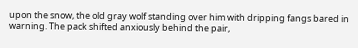upon the snow, the old gray wolf standing over him with dripping fangs bared in warning. The pack shifted anxiously behind the pair,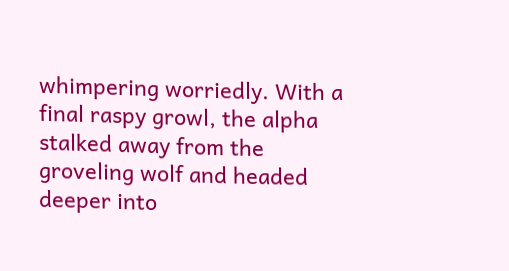whimpering worriedly. With a final raspy growl, the alpha stalked away from the groveling wolf and headed deeper into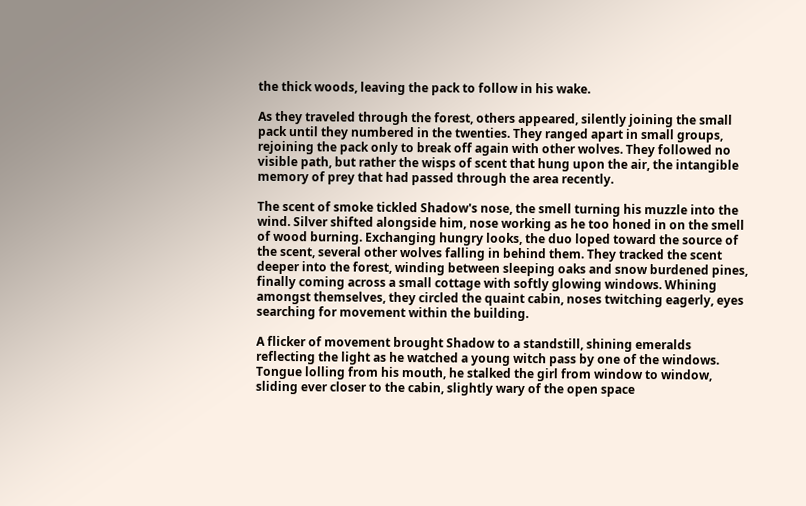the thick woods, leaving the pack to follow in his wake.

As they traveled through the forest, others appeared, silently joining the small pack until they numbered in the twenties. They ranged apart in small groups, rejoining the pack only to break off again with other wolves. They followed no visible path, but rather the wisps of scent that hung upon the air, the intangible memory of prey that had passed through the area recently.

The scent of smoke tickled Shadow's nose, the smell turning his muzzle into the wind. Silver shifted alongside him, nose working as he too honed in on the smell of wood burning. Exchanging hungry looks, the duo loped toward the source of the scent, several other wolves falling in behind them. They tracked the scent deeper into the forest, winding between sleeping oaks and snow burdened pines, finally coming across a small cottage with softly glowing windows. Whining amongst themselves, they circled the quaint cabin, noses twitching eagerly, eyes searching for movement within the building.

A flicker of movement brought Shadow to a standstill, shining emeralds reflecting the light as he watched a young witch pass by one of the windows. Tongue lolling from his mouth, he stalked the girl from window to window, sliding ever closer to the cabin, slightly wary of the open space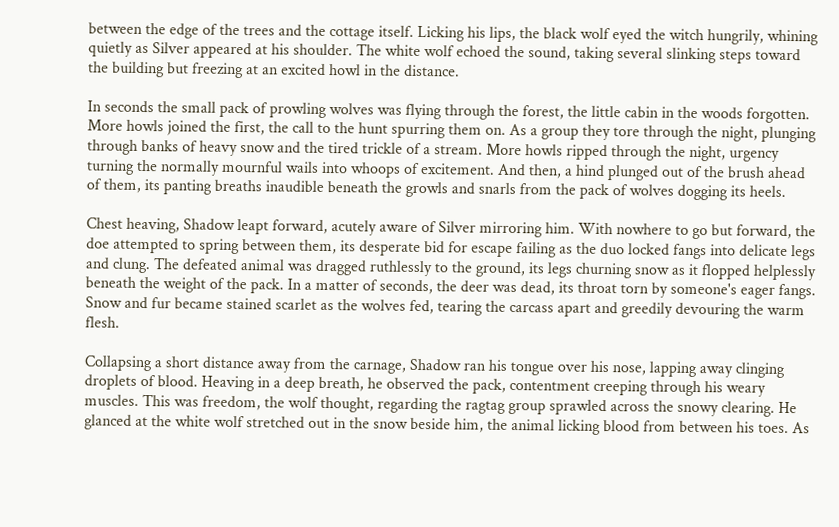between the edge of the trees and the cottage itself. Licking his lips, the black wolf eyed the witch hungrily, whining quietly as Silver appeared at his shoulder. The white wolf echoed the sound, taking several slinking steps toward the building but freezing at an excited howl in the distance.

In seconds the small pack of prowling wolves was flying through the forest, the little cabin in the woods forgotten. More howls joined the first, the call to the hunt spurring them on. As a group they tore through the night, plunging through banks of heavy snow and the tired trickle of a stream. More howls ripped through the night, urgency turning the normally mournful wails into whoops of excitement. And then, a hind plunged out of the brush ahead of them, its panting breaths inaudible beneath the growls and snarls from the pack of wolves dogging its heels.

Chest heaving, Shadow leapt forward, acutely aware of Silver mirroring him. With nowhere to go but forward, the doe attempted to spring between them, its desperate bid for escape failing as the duo locked fangs into delicate legs and clung. The defeated animal was dragged ruthlessly to the ground, its legs churning snow as it flopped helplessly beneath the weight of the pack. In a matter of seconds, the deer was dead, its throat torn by someone's eager fangs. Snow and fur became stained scarlet as the wolves fed, tearing the carcass apart and greedily devouring the warm flesh.

Collapsing a short distance away from the carnage, Shadow ran his tongue over his nose, lapping away clinging droplets of blood. Heaving in a deep breath, he observed the pack, contentment creeping through his weary muscles. This was freedom, the wolf thought, regarding the ragtag group sprawled across the snowy clearing. He glanced at the white wolf stretched out in the snow beside him, the animal licking blood from between his toes. As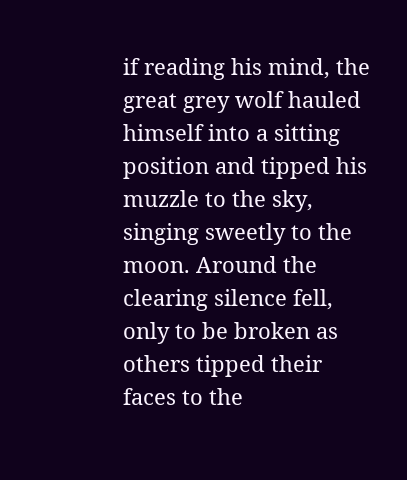if reading his mind, the great grey wolf hauled himself into a sitting position and tipped his muzzle to the sky, singing sweetly to the moon. Around the clearing silence fell, only to be broken as others tipped their faces to the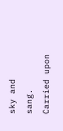sky and sang. Carried upon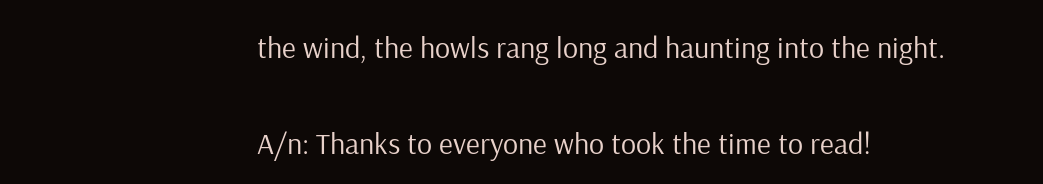the wind, the howls rang long and haunting into the night.

A/n: Thanks to everyone who took the time to read!